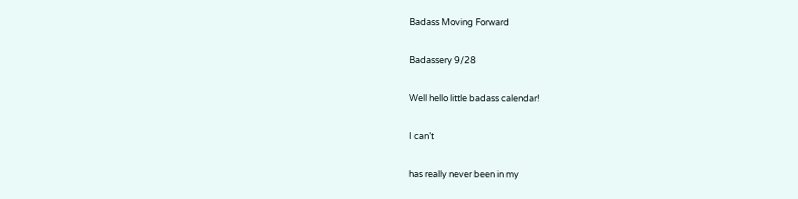Badass Moving Forward

Badassery 9/28

Well hello little badass calendar!

I can’t

has really never been in my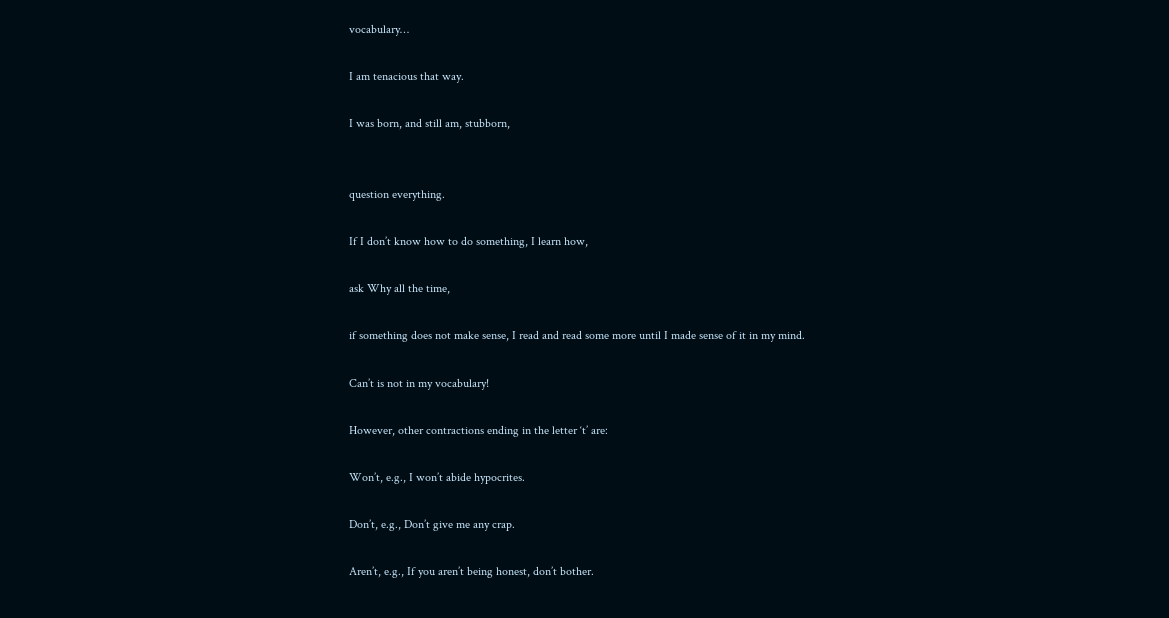vocabulary…

I am tenacious that way.

I was born, and still am, stubborn,


question everything.

If I don’t know how to do something, I learn how,

ask Why all the time,

if something does not make sense, I read and read some more until I made sense of it in my mind.

Can’t is not in my vocabulary!

However, other contractions ending in the letter ‘t’ are:

Won’t, e.g., I won’t abide hypocrites.

Don’t, e.g., Don’t give me any crap.

Aren’t, e.g., If you aren’t being honest, don’t bother.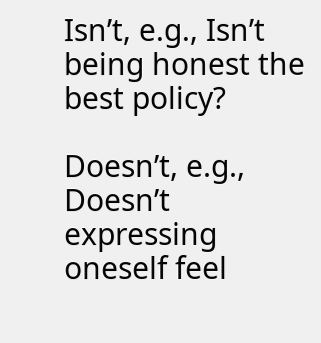Isn’t, e.g., Isn’t being honest the best policy?

Doesn’t, e.g., Doesn’t expressing oneself feel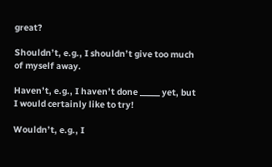great?

Shouldn’t, e.g., I shouldn’t give too much of myself away.

Haven’t, e.g., I haven’t done _____ yet, but I would certainly like to try!

Wouldn’t, e.g., I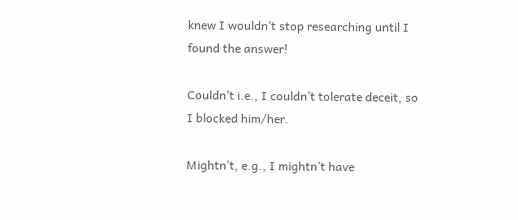knew I wouldn’t stop researching until I found the answer!

Couldn’t i.e., I couldn’t tolerate deceit, so I blocked him/her.

Mightn’t, e.g., I mightn’t have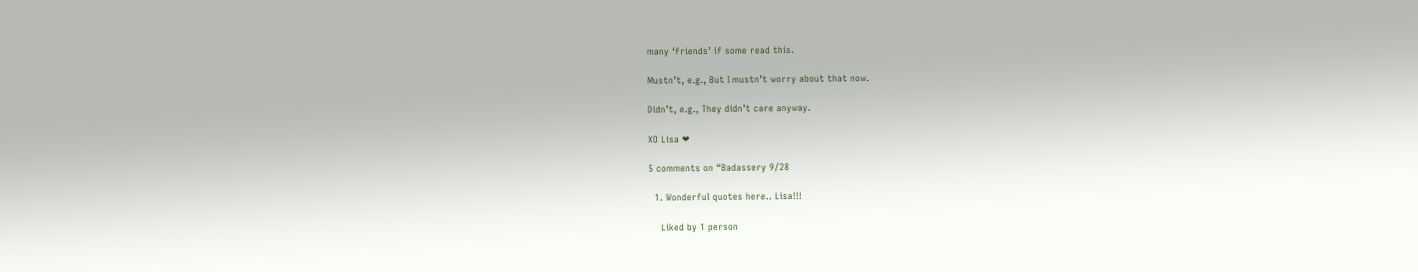many ‘friends’ if some read this.

Mustn’t, e.g., But I mustn’t worry about that now.

Didn’t, e.g., They didn’t care anyway.

XO Lisa ❤

5 comments on “Badassery 9/28

  1. Wonderful quotes here.. Lisa!!!

    Liked by 1 person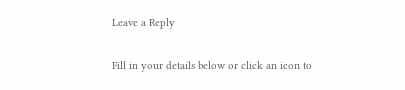Leave a Reply

Fill in your details below or click an icon to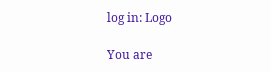log in: Logo

You are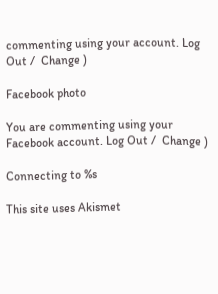commenting using your account. Log Out /  Change )

Facebook photo

You are commenting using your Facebook account. Log Out /  Change )

Connecting to %s

This site uses Akismet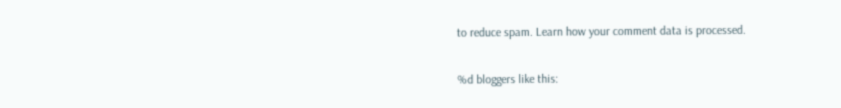to reduce spam. Learn how your comment data is processed.

%d bloggers like this: